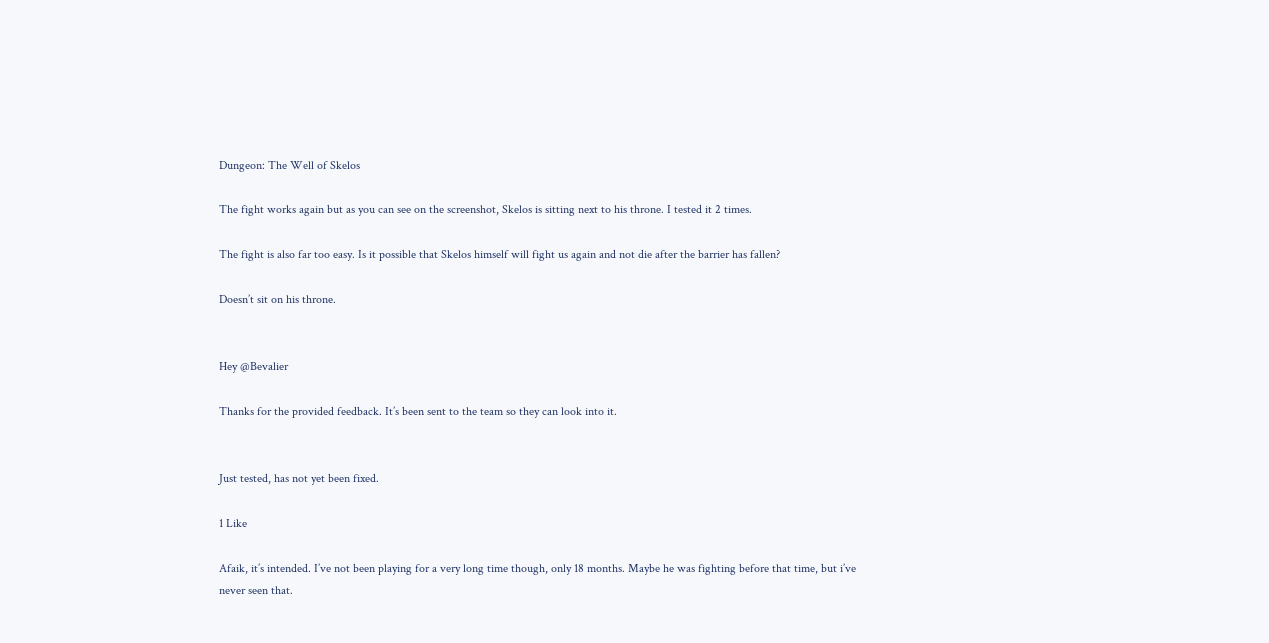Dungeon: The Well of Skelos

The fight works again but as you can see on the screenshot, Skelos is sitting next to his throne. I tested it 2 times.

The fight is also far too easy. Is it possible that Skelos himself will fight us again and not die after the barrier has fallen?

Doesn’t sit on his throne.


Hey @Bevalier

Thanks for the provided feedback. It’s been sent to the team so they can look into it.


Just tested, has not yet been fixed.

1 Like

Afaik, it’s intended. I’ve not been playing for a very long time though, only 18 months. Maybe he was fighting before that time, but i’ve never seen that.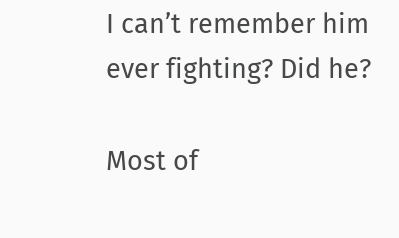I can’t remember him ever fighting? Did he?

Most of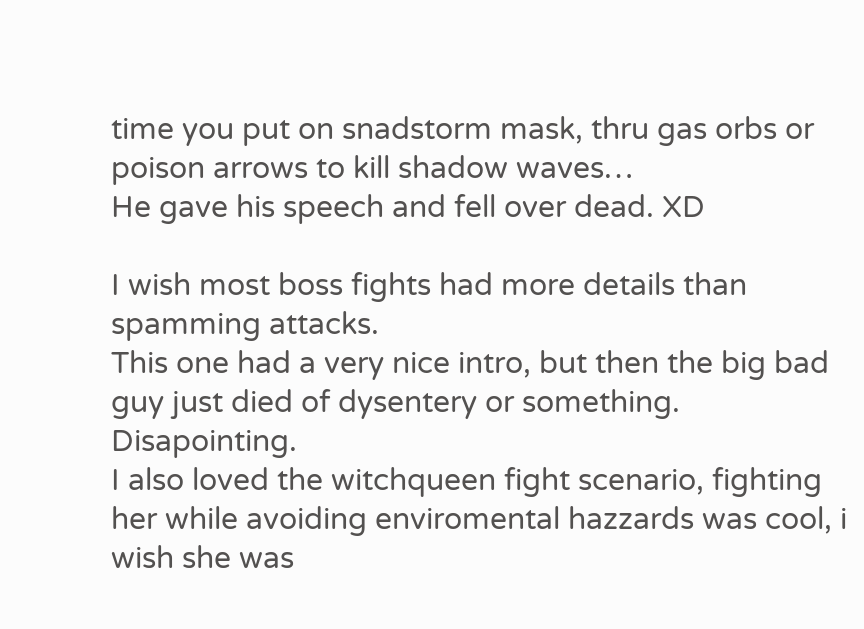time you put on snadstorm mask, thru gas orbs or poison arrows to kill shadow waves…
He gave his speech and fell over dead. XD

I wish most boss fights had more details than spamming attacks.
This one had a very nice intro, but then the big bad guy just died of dysentery or something. Disapointing.
I also loved the witchqueen fight scenario, fighting her while avoiding enviromental hazzards was cool, i wish she was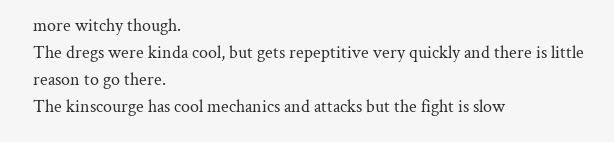more witchy though.
The dregs were kinda cool, but gets repeptitive very quickly and there is little reason to go there.
The kinscourge has cool mechanics and attacks but the fight is slow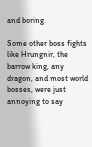and boring.

Some other boss fights like Hrungnir, the barrow king, any dragon, and most world bosses, were just annoying to say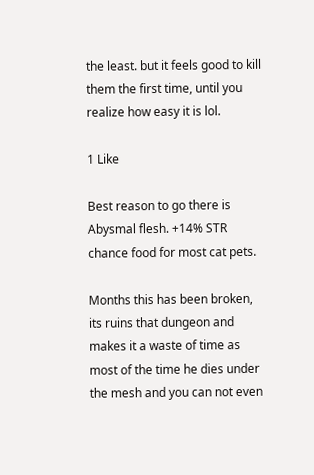the least. but it feels good to kill them the first time, until you realize how easy it is lol.

1 Like

Best reason to go there is Abysmal flesh. +14% STR chance food for most cat pets.

Months this has been broken, its ruins that dungeon and makes it a waste of time as most of the time he dies under the mesh and you can not even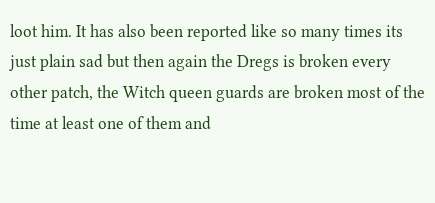loot him. It has also been reported like so many times its just plain sad but then again the Dregs is broken every other patch, the Witch queen guards are broken most of the time at least one of them and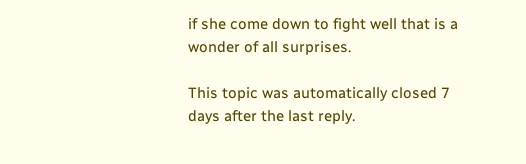if she come down to fight well that is a wonder of all surprises.

This topic was automatically closed 7 days after the last reply.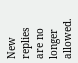New replies are no longer allowed.